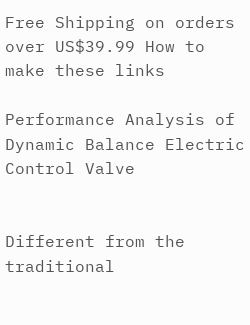Free Shipping on orders over US$39.99 How to make these links

Performance Analysis of Dynamic Balance Electric Control Valve


Different from the traditional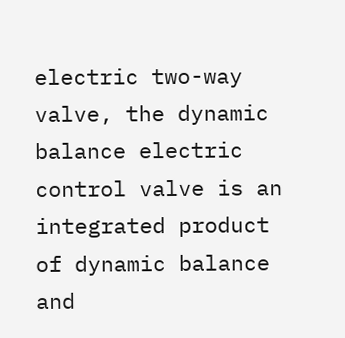electric two-way valve, the dynamic balance electric control valve is an integrated product of dynamic balance and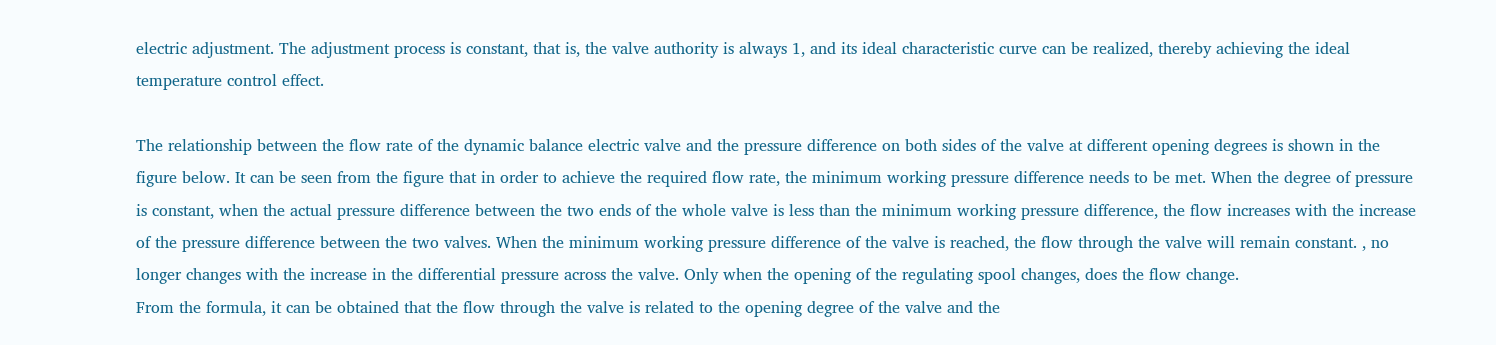electric adjustment. The adjustment process is constant, that is, the valve authority is always 1, and its ideal characteristic curve can be realized, thereby achieving the ideal temperature control effect.

The relationship between the flow rate of the dynamic balance electric valve and the pressure difference on both sides of the valve at different opening degrees is shown in the figure below. It can be seen from the figure that in order to achieve the required flow rate, the minimum working pressure difference needs to be met. When the degree of pressure is constant, when the actual pressure difference between the two ends of the whole valve is less than the minimum working pressure difference, the flow increases with the increase of the pressure difference between the two valves. When the minimum working pressure difference of the valve is reached, the flow through the valve will remain constant. , no longer changes with the increase in the differential pressure across the valve. Only when the opening of the regulating spool changes, does the flow change.
From the formula, it can be obtained that the flow through the valve is related to the opening degree of the valve and the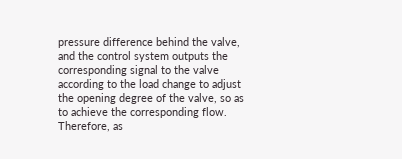pressure difference behind the valve, and the control system outputs the corresponding signal to the valve according to the load change to adjust the opening degree of the valve, so as to achieve the corresponding flow. Therefore, as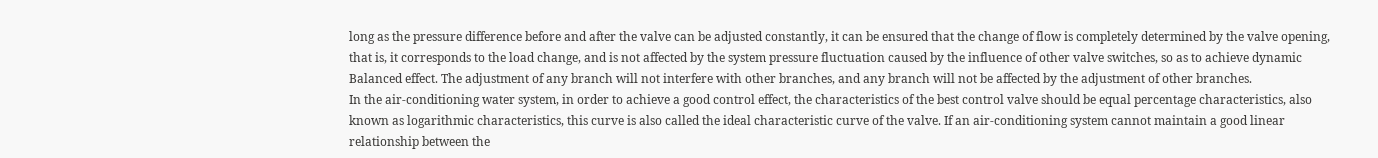long as the pressure difference before and after the valve can be adjusted constantly, it can be ensured that the change of flow is completely determined by the valve opening, that is, it corresponds to the load change, and is not affected by the system pressure fluctuation caused by the influence of other valve switches, so as to achieve dynamic Balanced effect. The adjustment of any branch will not interfere with other branches, and any branch will not be affected by the adjustment of other branches.
In the air-conditioning water system, in order to achieve a good control effect, the characteristics of the best control valve should be equal percentage characteristics, also known as logarithmic characteristics, this curve is also called the ideal characteristic curve of the valve. If an air-conditioning system cannot maintain a good linear relationship between the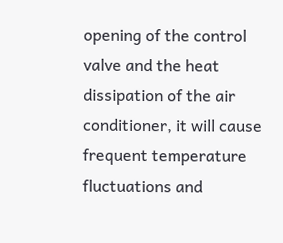opening of the control valve and the heat dissipation of the air conditioner, it will cause frequent temperature fluctuations and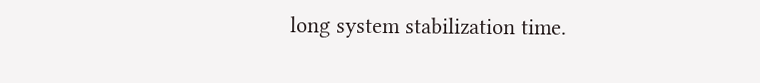long system stabilization time.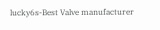lucky6s-Best Valve manufacturer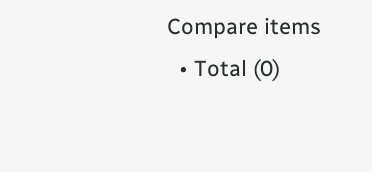Compare items
  • Total (0)